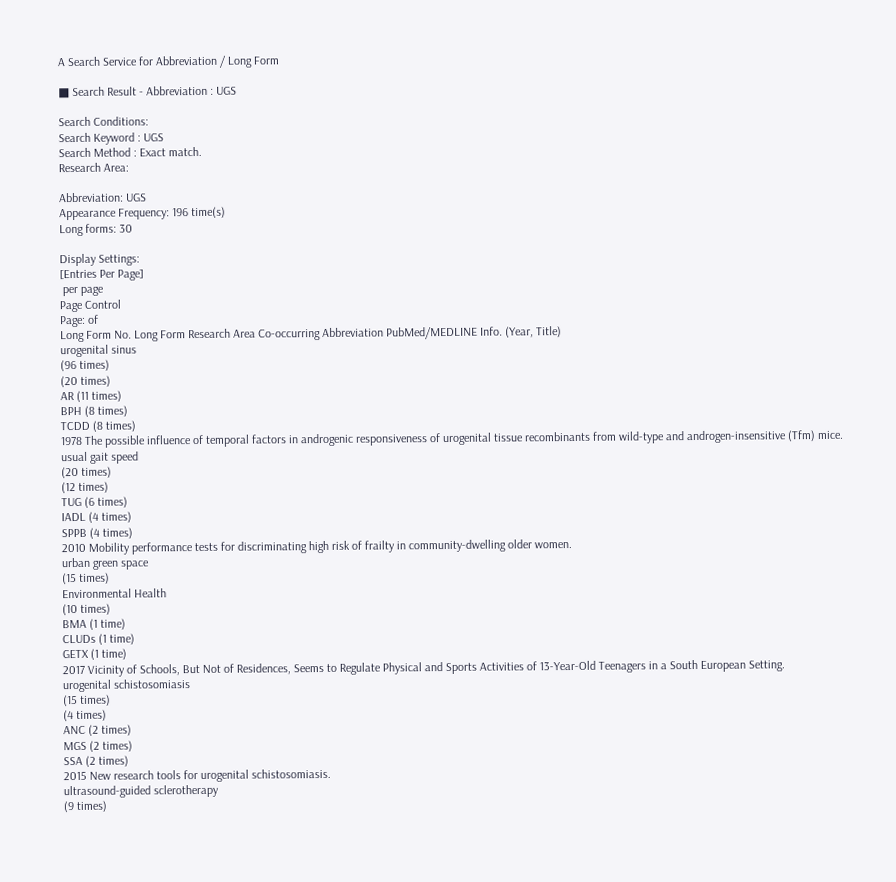A Search Service for Abbreviation / Long Form

■ Search Result - Abbreviation : UGS

Search Conditions:
Search Keyword : UGS
Search Method : Exact match.
Research Area:

Abbreviation: UGS
Appearance Frequency: 196 time(s)
Long forms: 30

Display Settings:
[Entries Per Page]
 per page
Page Control
Page: of
Long Form No. Long Form Research Area Co-occurring Abbreviation PubMed/MEDLINE Info. (Year, Title)
urogenital sinus
(96 times)
(20 times)
AR (11 times)
BPH (8 times)
TCDD (8 times)
1978 The possible influence of temporal factors in androgenic responsiveness of urogenital tissue recombinants from wild-type and androgen-insensitive (Tfm) mice.
usual gait speed
(20 times)
(12 times)
TUG (6 times)
IADL (4 times)
SPPB (4 times)
2010 Mobility performance tests for discriminating high risk of frailty in community-dwelling older women.
urban green space
(15 times)
Environmental Health
(10 times)
BMA (1 time)
CLUDs (1 time)
GETX (1 time)
2017 Vicinity of Schools, But Not of Residences, Seems to Regulate Physical and Sports Activities of 13-Year-Old Teenagers in a South European Setting.
urogenital schistosomiasis
(15 times)
(4 times)
ANC (2 times)
MGS (2 times)
SSA (2 times)
2015 New research tools for urogenital schistosomiasis.
ultrasound-guided sclerotherapy
(9 times)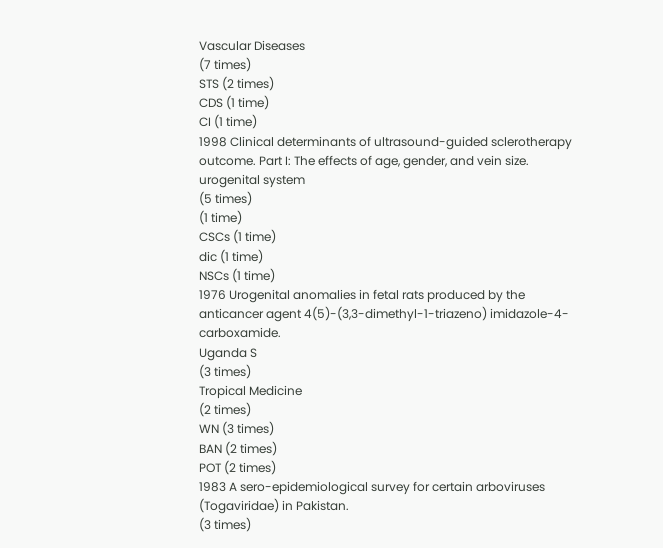Vascular Diseases
(7 times)
STS (2 times)
CDS (1 time)
CI (1 time)
1998 Clinical determinants of ultrasound-guided sclerotherapy outcome. Part I: The effects of age, gender, and vein size.
urogenital system
(5 times)
(1 time)
CSCs (1 time)
dic (1 time)
NSCs (1 time)
1976 Urogenital anomalies in fetal rats produced by the anticancer agent 4(5)-(3,3-dimethyl-1-triazeno) imidazole-4-carboxamide.
Uganda S
(3 times)
Tropical Medicine
(2 times)
WN (3 times)
BAN (2 times)
POT (2 times)
1983 A sero-epidemiological survey for certain arboviruses (Togaviridae) in Pakistan.
(3 times)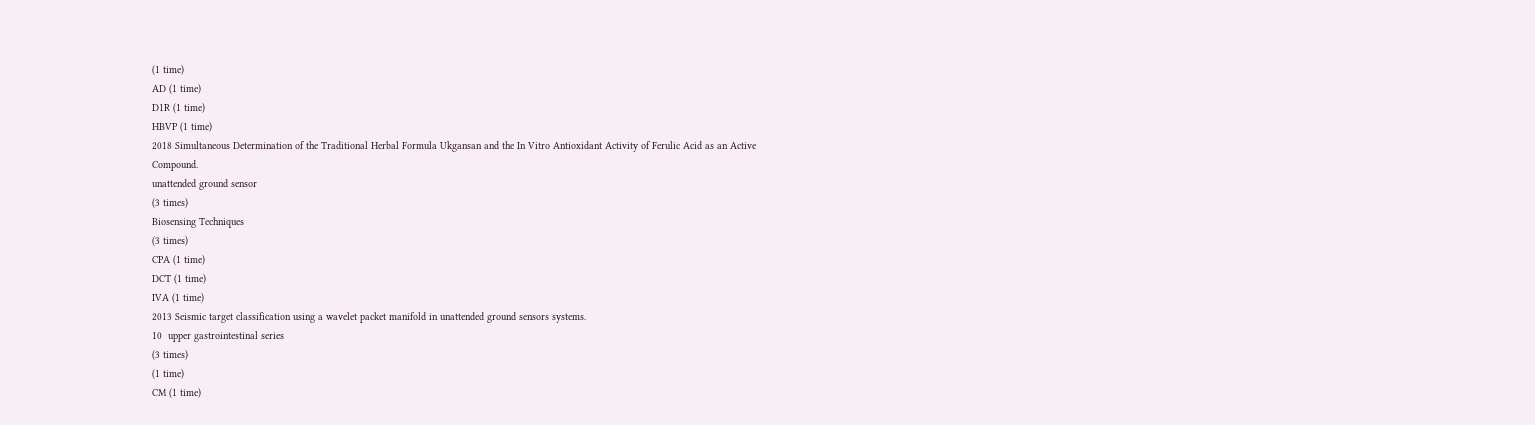(1 time)
AD (1 time)
D1R (1 time)
HBVP (1 time)
2018 Simultaneous Determination of the Traditional Herbal Formula Ukgansan and the In Vitro Antioxidant Activity of Ferulic Acid as an Active Compound.
unattended ground sensor
(3 times)
Biosensing Techniques
(3 times)
CPA (1 time)
DCT (1 time)
IVA (1 time)
2013 Seismic target classification using a wavelet packet manifold in unattended ground sensors systems.
10  upper gastrointestinal series
(3 times)
(1 time)
CM (1 time)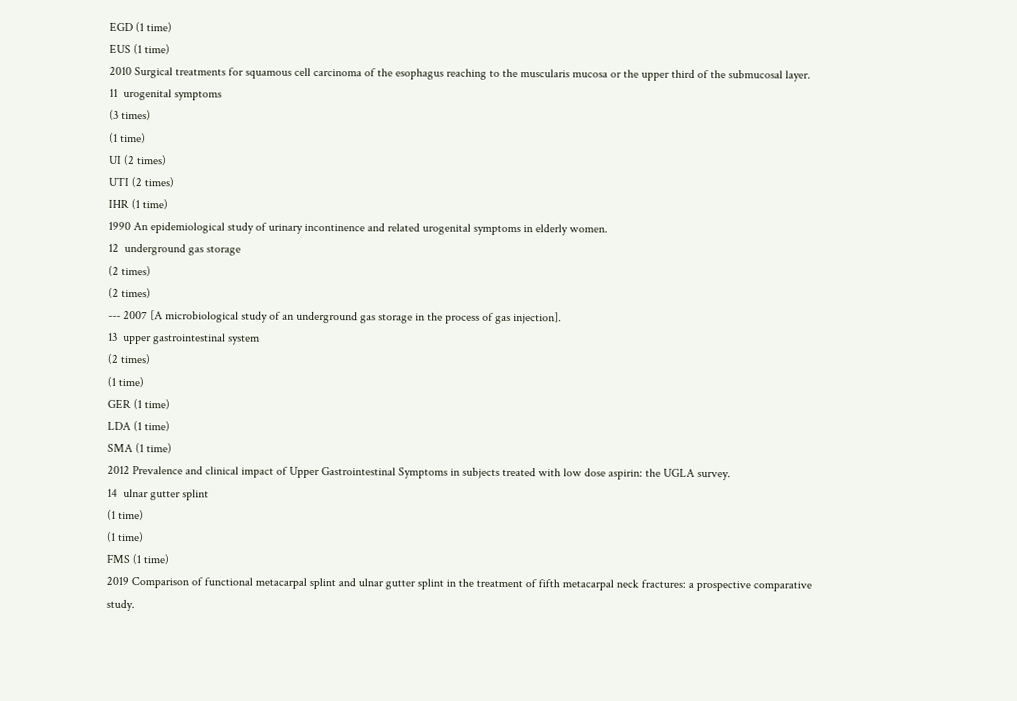EGD (1 time)
EUS (1 time)
2010 Surgical treatments for squamous cell carcinoma of the esophagus reaching to the muscularis mucosa or the upper third of the submucosal layer.
11  urogenital symptoms
(3 times)
(1 time)
UI (2 times)
UTI (2 times)
IHR (1 time)
1990 An epidemiological study of urinary incontinence and related urogenital symptoms in elderly women.
12  underground gas storage
(2 times)
(2 times)
--- 2007 [A microbiological study of an underground gas storage in the process of gas injection].
13  upper gastrointestinal system
(2 times)
(1 time)
GER (1 time)
LDA (1 time)
SMA (1 time)
2012 Prevalence and clinical impact of Upper Gastrointestinal Symptoms in subjects treated with low dose aspirin: the UGLA survey.
14  ulnar gutter splint
(1 time)
(1 time)
FMS (1 time)
2019 Comparison of functional metacarpal splint and ulnar gutter splint in the treatment of fifth metacarpal neck fractures: a prospective comparative study.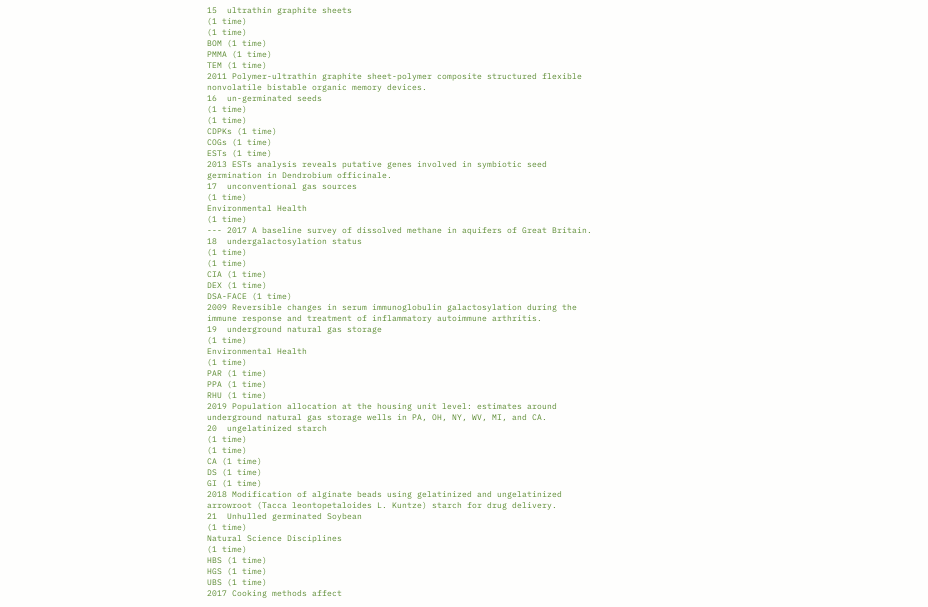15  ultrathin graphite sheets
(1 time)
(1 time)
BOM (1 time)
PMMA (1 time)
TEM (1 time)
2011 Polymer-ultrathin graphite sheet-polymer composite structured flexible nonvolatile bistable organic memory devices.
16  un-germinated seeds
(1 time)
(1 time)
CDPKs (1 time)
COGs (1 time)
ESTs (1 time)
2013 ESTs analysis reveals putative genes involved in symbiotic seed germination in Dendrobium officinale.
17  unconventional gas sources
(1 time)
Environmental Health
(1 time)
--- 2017 A baseline survey of dissolved methane in aquifers of Great Britain.
18  undergalactosylation status
(1 time)
(1 time)
CIA (1 time)
DEX (1 time)
DSA-FACE (1 time)
2009 Reversible changes in serum immunoglobulin galactosylation during the immune response and treatment of inflammatory autoimmune arthritis.
19  underground natural gas storage
(1 time)
Environmental Health
(1 time)
PAR (1 time)
PPA (1 time)
RHU (1 time)
2019 Population allocation at the housing unit level: estimates around underground natural gas storage wells in PA, OH, NY, WV, MI, and CA.
20  ungelatinized starch
(1 time)
(1 time)
CA (1 time)
DS (1 time)
GI (1 time)
2018 Modification of alginate beads using gelatinized and ungelatinized arrowroot (Tacca leontopetaloides L. Kuntze) starch for drug delivery.
21  Unhulled germinated Soybean
(1 time)
Natural Science Disciplines
(1 time)
HBS (1 time)
HGS (1 time)
UBS (1 time)
2017 Cooking methods affect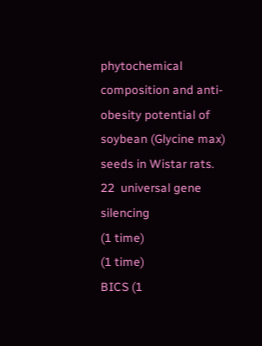phytochemical composition and anti-obesity potential of soybean (Glycine max) seeds in Wistar rats.
22  universal gene silencing
(1 time)
(1 time)
BICS (1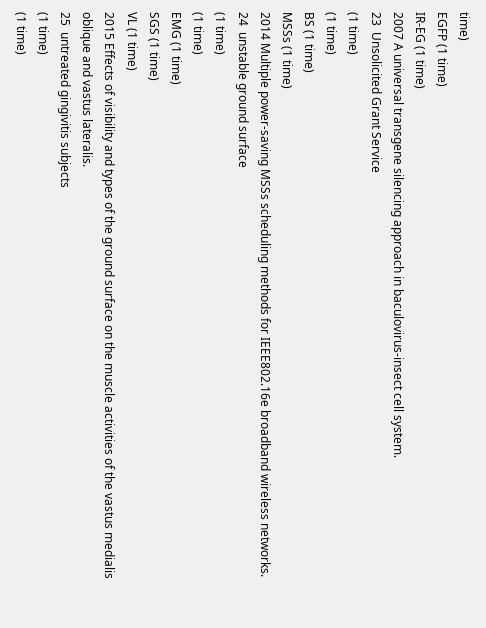time)
EGFP (1 time)
IR-EG (1 time)
2007 A universal transgene silencing approach in baculovirus-insect cell system.
23  Unsolicited Grant Service
(1 time)
(1 time)
BS (1 time)
MSSs (1 time)
2014 Multiple power-saving MSSs scheduling methods for IEEE802.16e broadband wireless networks.
24  unstable ground surface
(1 time)
(1 time)
EMG (1 time)
SGS (1 time)
VL (1 time)
2015 Effects of visibility and types of the ground surface on the muscle activities of the vastus medialis oblique and vastus lateralis.
25  untreated gingivitis subjects
(1 time)
(1 time)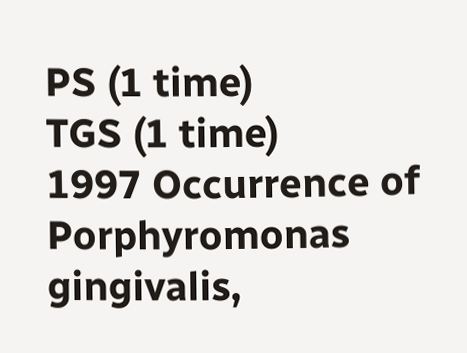PS (1 time)
TGS (1 time)
1997 Occurrence of Porphyromonas gingivalis,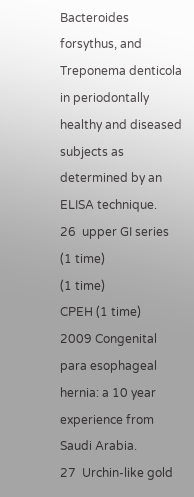Bacteroides forsythus, and Treponema denticola in periodontally healthy and diseased subjects as determined by an ELISA technique.
26  upper GI series
(1 time)
(1 time)
CPEH (1 time)
2009 Congenital para esophageal hernia: a 10 year experience from Saudi Arabia.
27  Urchin-like gold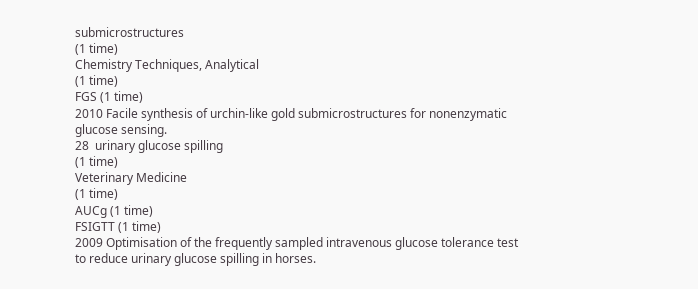submicrostructures
(1 time)
Chemistry Techniques, Analytical
(1 time)
FGS (1 time)
2010 Facile synthesis of urchin-like gold submicrostructures for nonenzymatic glucose sensing.
28  urinary glucose spilling
(1 time)
Veterinary Medicine
(1 time)
AUCg (1 time)
FSIGTT (1 time)
2009 Optimisation of the frequently sampled intravenous glucose tolerance test to reduce urinary glucose spilling in horses.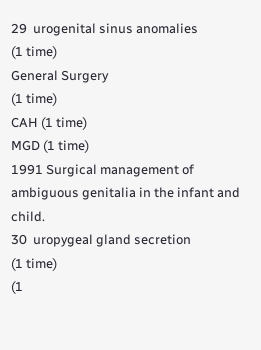29  urogenital sinus anomalies
(1 time)
General Surgery
(1 time)
CAH (1 time)
MGD (1 time)
1991 Surgical management of ambiguous genitalia in the infant and child.
30  uropygeal gland secretion
(1 time)
(1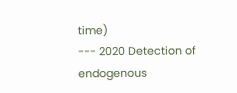time)
--- 2020 Detection of endogenous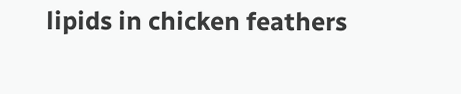lipids in chicken feathers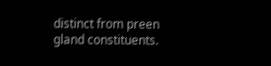distinct from preen gland constituents.